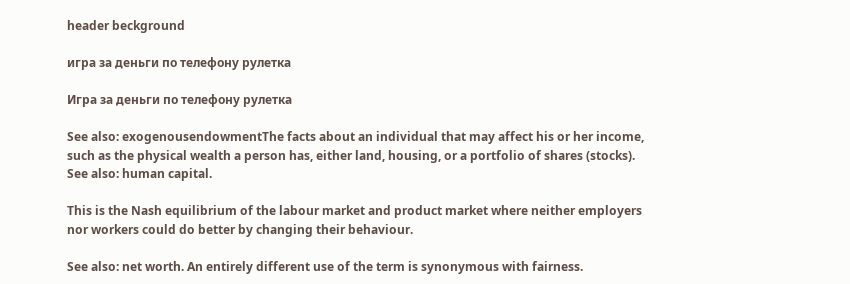header beckground

игра за деньги по телефону рулетка

Игра за деньги по телефону рулетка

See also: exogenousendowmentThe facts about an individual that may affect his or her income, such as the physical wealth a person has, either land, housing, or a portfolio of shares (stocks). See also: human capital.

This is the Nash equilibrium of the labour market and product market where neither employers nor workers could do better by changing their behaviour.

See also: net worth. An entirely different use of the term is synonymous with fairness.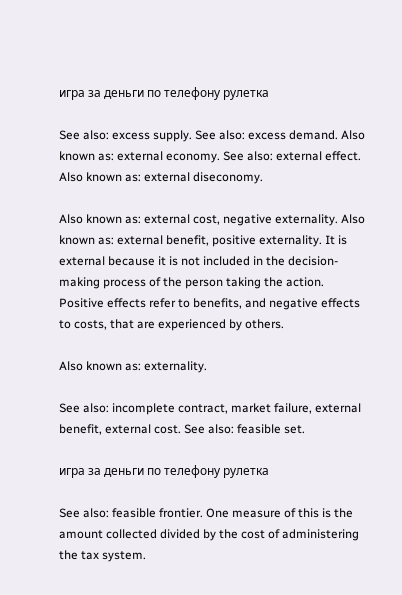игра за деньги по телефону рулетка

See also: excess supply. See also: excess demand. Also known as: external economy. See also: external effect. Also known as: external diseconomy.

Also known as: external cost, negative externality. Also known as: external benefit, positive externality. It is external because it is not included in the decision-making process of the person taking the action. Positive effects refer to benefits, and negative effects to costs, that are experienced by others.

Also known as: externality.

See also: incomplete contract, market failure, external benefit, external cost. See also: feasible set.

игра за деньги по телефону рулетка

See also: feasible frontier. One measure of this is the amount collected divided by the cost of administering the tax system.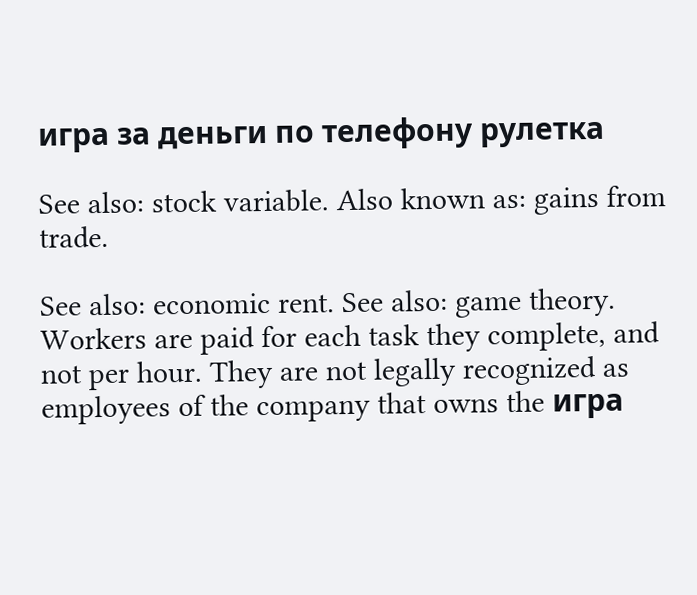игра за деньги по телефону рулетка

See also: stock variable. Also known as: gains from trade.

See also: economic rent. See also: game theory. Workers are paid for each task they complete, and not per hour. They are not legally recognized as employees of the company that owns the игра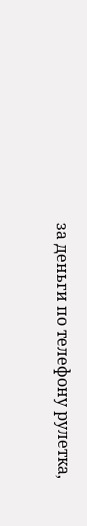за деньги по телефону рулетка,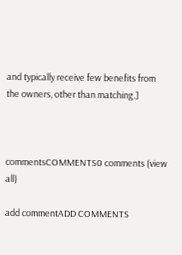and typically receive few benefits from the owners, other than matching.]



commentsCOMMENTS0 comments (view all)

add commentADD COMMENTS